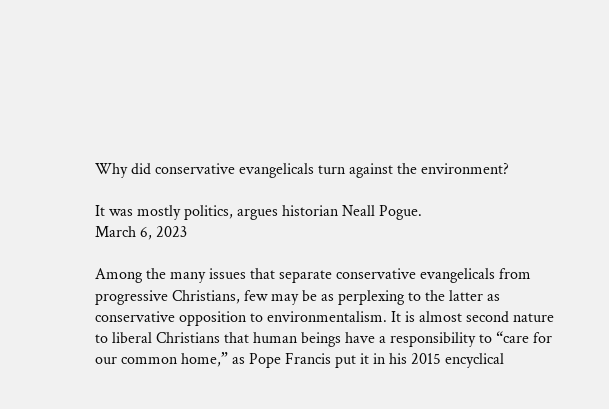Why did conservative evangelicals turn against the environment?

It was mostly politics, argues historian Neall Pogue.
March 6, 2023

Among the many issues that separate conservative evangelicals from progressive Christians, few may be as perplexing to the latter as conservative opposition to environmentalism. It is almost second nature to liberal Christians that human beings have a responsibility to “care for our common home,” as Pope Francis put it in his 2015 encyclical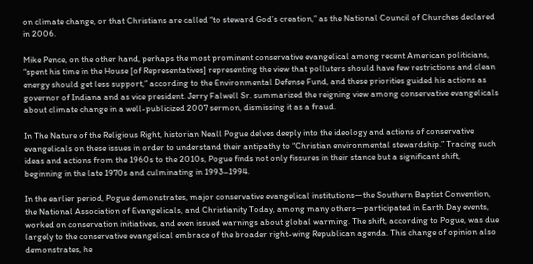on climate change, or that Christians are called “to steward God’s creation,” as the National Council of Churches declared in 2006.

Mike Pence, on the other hand, perhaps the most prominent conservative evangelical among recent American politicians, “spent his time in the House [of Representatives] representing the view that polluters should have few restrictions and clean energy should get less support,” according to the Environmental Defense Fund, and these priorities guided his actions as governor of Indiana and as vice president. Jerry Falwell Sr. summarized the reigning view among conservative evangelicals about climate change in a well-publicized 2007 sermon, dismissing it as a fraud.

In The Nature of the Religious Right, historian Neall Pogue delves deeply into the ideology and actions of conservative evangelicals on these issues in order to understand their antipathy to “Christian environmental stewardship.” Tracing such ideas and actions from the 1960s to the 2010s, Pogue finds not only fissures in their stance but a significant shift, beginning in the late 1970s and culminating in 1993–1994.

In the earlier period, Pogue demonstrates, major conservative evangelical institutions—the Southern Baptist Convention, the National Association of Evangelicals, and Christianity Today, among many others—participated in Earth Day events, worked on conservation initiatives, and even issued warnings about global warming. The shift, according to Pogue, was due largely to the conservative evangelical embrace of the broader right-wing Republican agenda. This change of opinion also demonstrates, he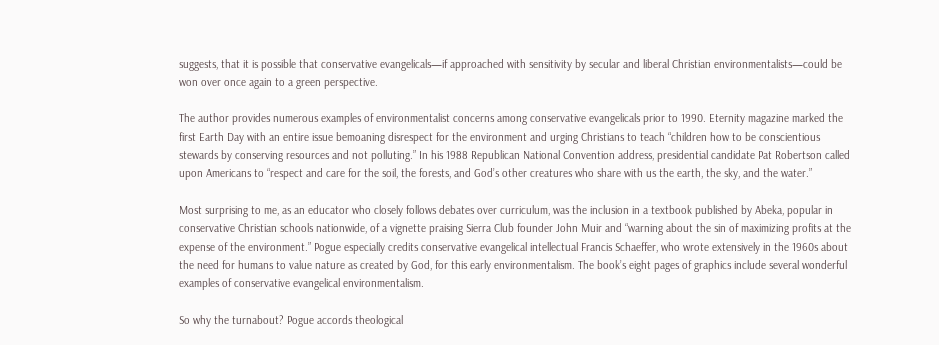suggests, that it is possible that conservative evangelicals—if approached with sensitivity by secular and liberal Christian environmentalists—could be won over once again to a green perspective.

The author provides numerous examples of environmentalist concerns among conservative evangelicals prior to 1990. Eternity magazine marked the first Earth Day with an entire issue bemoaning disrespect for the environment and urging Christians to teach “children how to be conscientious stewards by conserving resources and not polluting.” In his 1988 Republican National Convention address, presidential candidate Pat Robertson called upon Americans to “respect and care for the soil, the forests, and God’s other creatures who share with us the earth, the sky, and the water.”

Most surprising to me, as an educator who closely follows debates over curriculum, was the inclusion in a textbook published by Abeka, popular in conservative Christian schools nationwide, of a vignette praising Sierra Club founder John Muir and “warning about the sin of maximizing profits at the expense of the environment.” Pogue especially credits conservative evangelical intellectual Francis Schaeffer, who wrote extensively in the 1960s about the need for humans to value nature as created by God, for this early environmentalism. The book’s eight pages of graphics include several wonderful examples of conservative evangelical environmentalism.

So why the turnabout? Pogue accords theological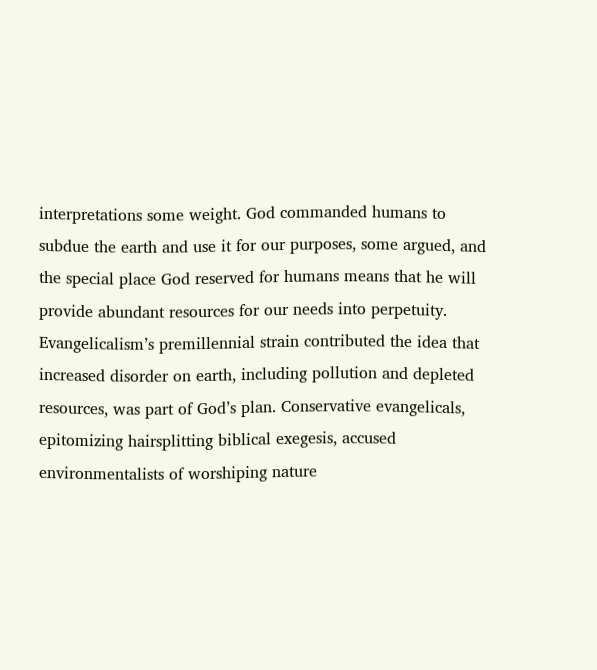interpretations some weight. God commanded humans to subdue the earth and use it for our purposes, some argued, and the special place God reserved for humans means that he will provide abundant resources for our needs into perpetuity. Evangelicalism’s premillennial strain contributed the idea that increased disorder on earth, including pollution and depleted resources, was part of God’s plan. Conservative evangelicals, epitomizing hairsplitting biblical exegesis, accused environmentalists of worshiping nature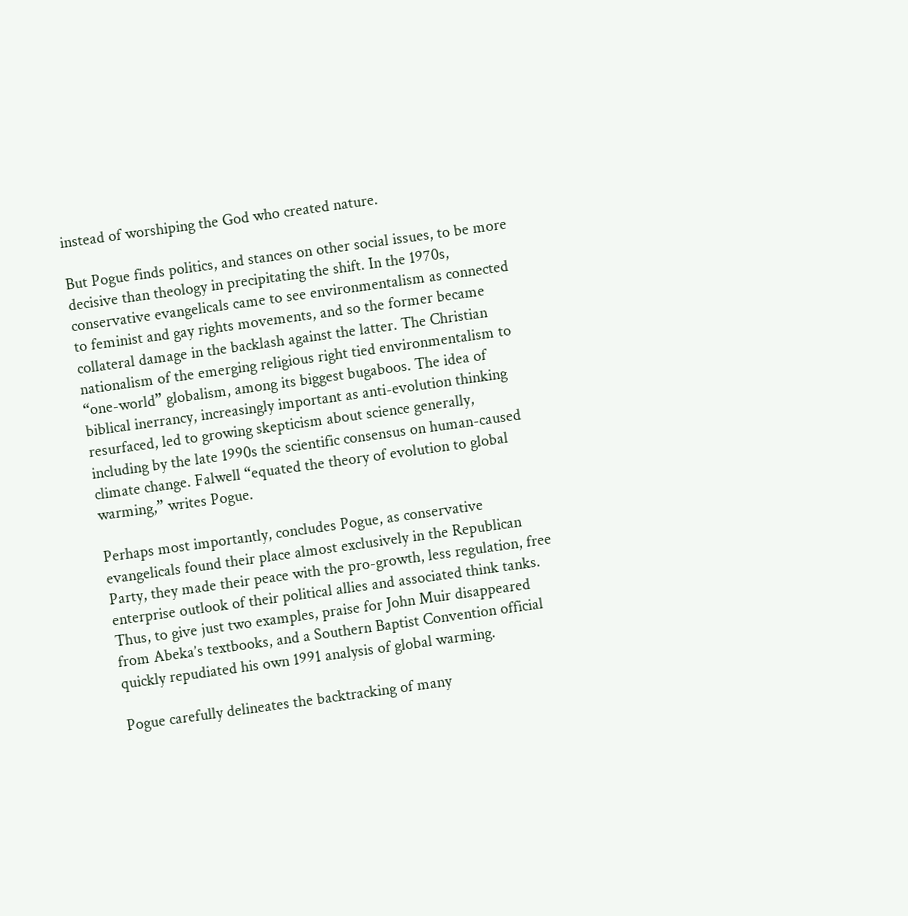instead of worshiping the God who created nature.

But Pogue finds politics, and stances on other social issues, to be more decisive than theology in precipitating the shift. In the 1970s, conservative evangelicals came to see environmentalism as connected to feminist and gay rights movements, and so the former became collateral damage in the backlash against the latter. The Christian nationalism of the emerging religious right tied environmentalism to “one-world” globalism, among its biggest bugaboos. The idea of biblical inerrancy, increasingly important as anti-evolution thinking resurfaced, led to growing skepticism about science generally, including by the late 1990s the scientific consensus on human-caused climate change. Falwell “equated the theory of evolution to global warming,” writes Pogue.

Perhaps most importantly, concludes Pogue, as conservative evangelicals found their place almost exclusively in the Republican Party, they made their peace with the pro-growth, less regulation, free enterprise outlook of their political allies and associated think tanks. Thus, to give just two examples, praise for John Muir disappeared from Abeka’s textbooks, and a Southern Baptist Convention official quickly repudiated his own 1991 analysis of global warming.

Pogue carefully delineates the backtracking of many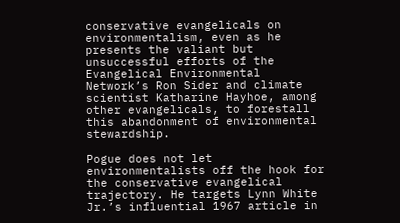conservative evangelicals on environmentalism, even as he presents the valiant but unsuccessful efforts of the Evangelical Environmental Network’s Ron Sider and climate scientist Katharine Hayhoe, among other evangelicals, to forestall this abandonment of environmental stewardship.

Pogue does not let environmentalists off the hook for the conservative evangelical trajectory. He targets Lynn White Jr.’s influential 1967 article in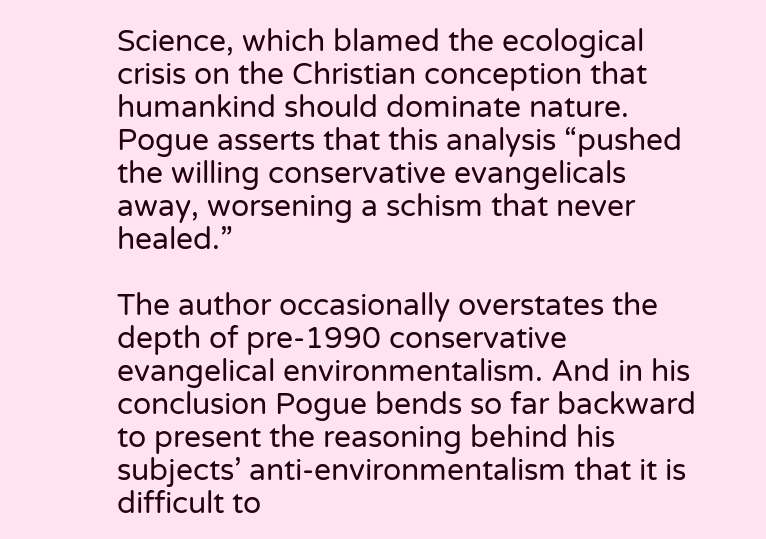Science, which blamed the ecological crisis on the Christian conception that humankind should dominate nature. Pogue asserts that this analysis “pushed the willing conservative evangelicals away, worsening a schism that never healed.”

The author occasionally overstates the depth of pre-1990 conservative evangelical environmentalism. And in his conclusion Pogue bends so far backward to present the reasoning behind his subjects’ anti-environmentalism that it is difficult to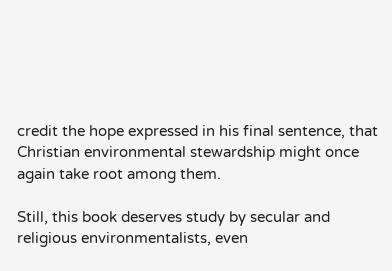credit the hope expressed in his final sentence, that Christian environmental stewardship might once again take root among them.

Still, this book deserves study by secular and religious environmentalists, even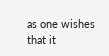as one wishes that it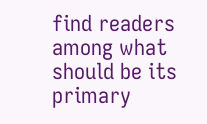find readers among what should be its primary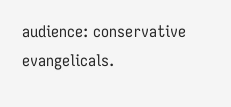audience: conservative evangelicals.